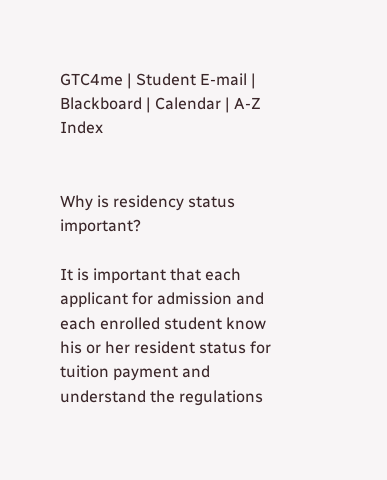GTC4me | Student E-mail | Blackboard | Calendar | A-Z Index


Why is residency status important?

It is important that each applicant for admission and each enrolled student know his or her resident status for tuition payment and understand the regulations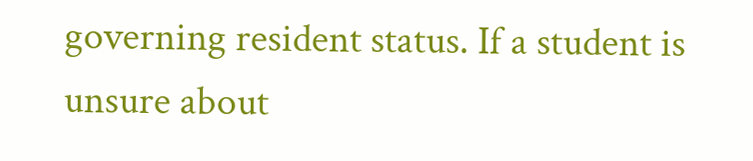governing resident status. If a student is unsure about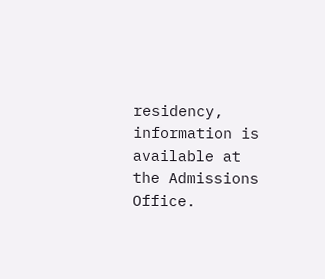residency, information is available at the Admissions Office.